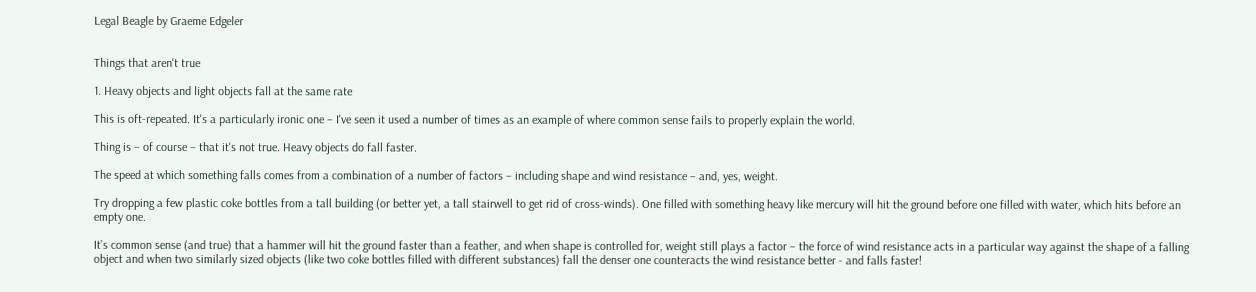Legal Beagle by Graeme Edgeler


Things that aren't true

1. Heavy objects and light objects fall at the same rate

This is oft-repeated. It's a particularly ironic one – I've seen it used a number of times as an example of where common sense fails to properly explain the world.

Thing is – of course – that it's not true. Heavy objects do fall faster.

The speed at which something falls comes from a combination of a number of factors – including shape and wind resistance – and, yes, weight.

Try dropping a few plastic coke bottles from a tall building (or better yet, a tall stairwell to get rid of cross-winds). One filled with something heavy like mercury will hit the ground before one filled with water, which hits before an empty one.

It’s common sense (and true) that a hammer will hit the ground faster than a feather, and when shape is controlled for, weight still plays a factor – the force of wind resistance acts in a particular way against the shape of a falling object and when two similarly sized objects (like two coke bottles filled with different substances) fall the denser one counteracts the wind resistance better - and falls faster!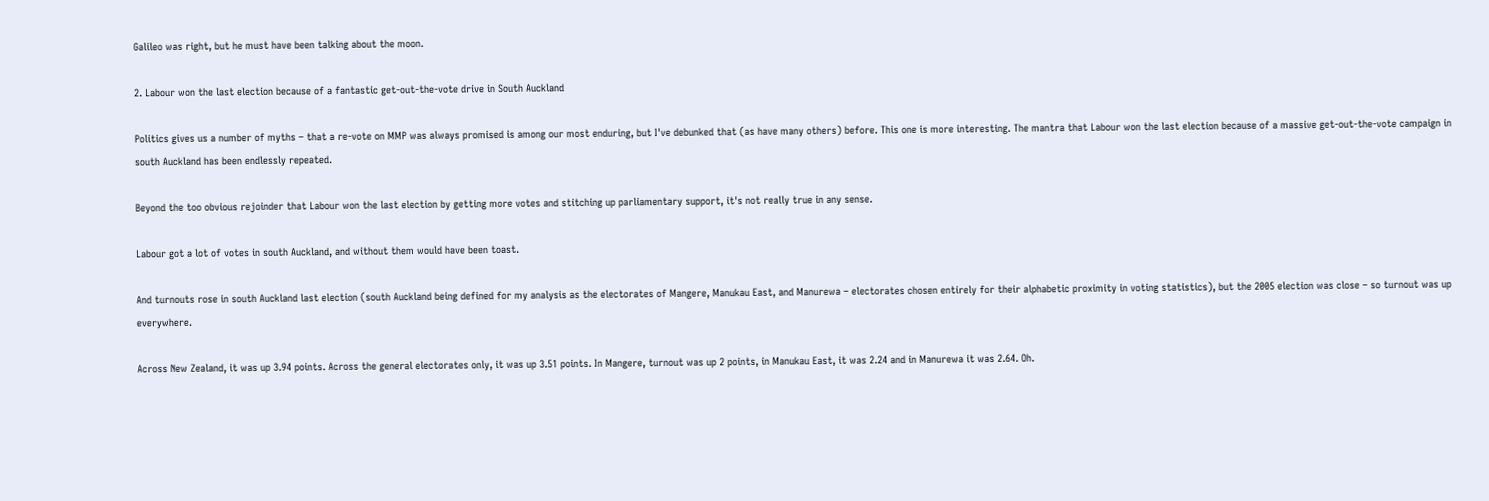Galileo was right, but he must have been talking about the moon.

2. Labour won the last election because of a fantastic get-out-the-vote drive in South Auckland

Politics gives us a number of myths – that a re-vote on MMP was always promised is among our most enduring, but I've debunked that (as have many others) before. This one is more interesting. The mantra that Labour won the last election because of a massive get-out-the-vote campaign in south Auckland has been endlessly repeated.

Beyond the too obvious rejoinder that Labour won the last election by getting more votes and stitching up parliamentary support, it's not really true in any sense.

Labour got a lot of votes in south Auckland, and without them would have been toast.

And turnouts rose in south Auckland last election (south Auckland being defined for my analysis as the electorates of Mangere, Manukau East, and Manurewa – electorates chosen entirely for their alphabetic proximity in voting statistics), but the 2005 election was close – so turnout was up everywhere.

Across New Zealand, it was up 3.94 points. Across the general electorates only, it was up 3.51 points. In Mangere, turnout was up 2 points, in Manukau East, it was 2.24 and in Manurewa it was 2.64. Oh.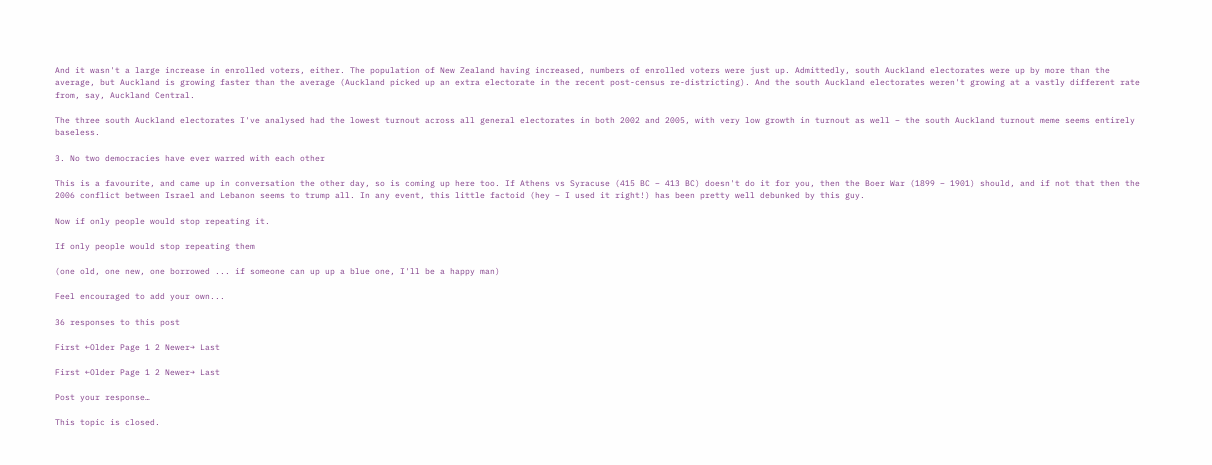And it wasn't a large increase in enrolled voters, either. The population of New Zealand having increased, numbers of enrolled voters were just up. Admittedly, south Auckland electorates were up by more than the average, but Auckland is growing faster than the average (Auckland picked up an extra electorate in the recent post-census re-districting). And the south Auckland electorates weren't growing at a vastly different rate from, say, Auckland Central.

The three south Auckland electorates I've analysed had the lowest turnout across all general electorates in both 2002 and 2005, with very low growth in turnout as well – the south Auckland turnout meme seems entirely baseless.

3. No two democracies have ever warred with each other

This is a favourite, and came up in conversation the other day, so is coming up here too. If Athens vs Syracuse (415 BC – 413 BC) doesn't do it for you, then the Boer War (1899 – 1901) should, and if not that then the 2006 conflict between Israel and Lebanon seems to trump all. In any event, this little factoid (hey – I used it right!) has been pretty well debunked by this guy.

Now if only people would stop repeating it.

If only people would stop repeating them

(one old, one new, one borrowed ... if someone can up up a blue one, I'll be a happy man)

Feel encouraged to add your own...

36 responses to this post

First ←Older Page 1 2 Newer→ Last

First ←Older Page 1 2 Newer→ Last

Post your response…

This topic is closed.